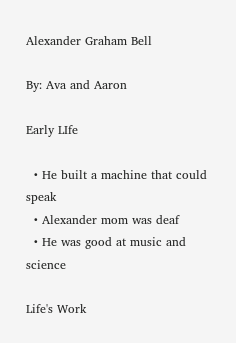Alexander Graham Bell

By: Ava and Aaron

Early LIfe

  • He built a machine that could speak
  • Alexander mom was deaf
  • He was good at music and science

Life's Work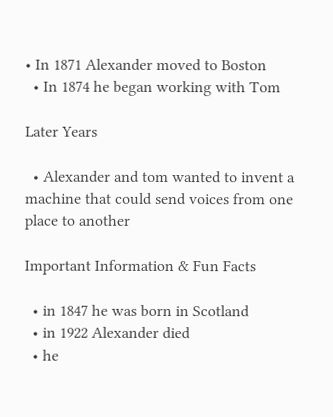• In 1871 Alexander moved to Boston
  • In 1874 he began working with Tom

Later Years

  • Alexander and tom wanted to invent a machine that could send voices from one place to another

Important Information & Fun Facts

  • in 1847 he was born in Scotland
  • in 1922 Alexander died
  • he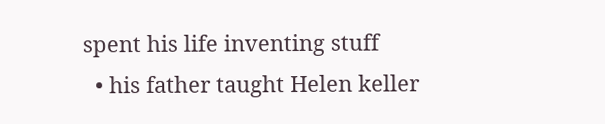spent his life inventing stuff
  • his father taught Helen keller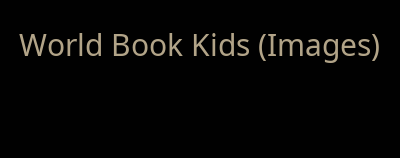World Book Kids (Images)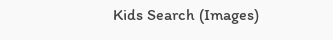Kids Search (Images)